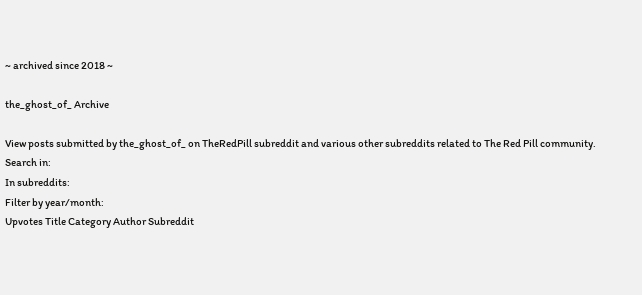~ archived since 2018 ~

the_ghost_of_ Archive

View posts submitted by the_ghost_of_ on TheRedPill subreddit and various other subreddits related to The Red Pill community.
Search in:
In subreddits:
Filter by year/month:
Upvotes Title Category Author Subreddit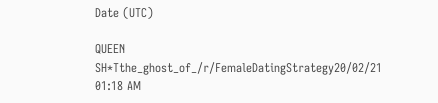Date (UTC)

QUEEN SH*Tthe_ghost_of_/r/FemaleDatingStrategy20/02/21 01:18 AM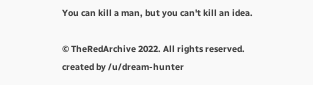You can kill a man, but you can't kill an idea.

© TheRedArchive 2022. All rights reserved.
created by /u/dream-hunter